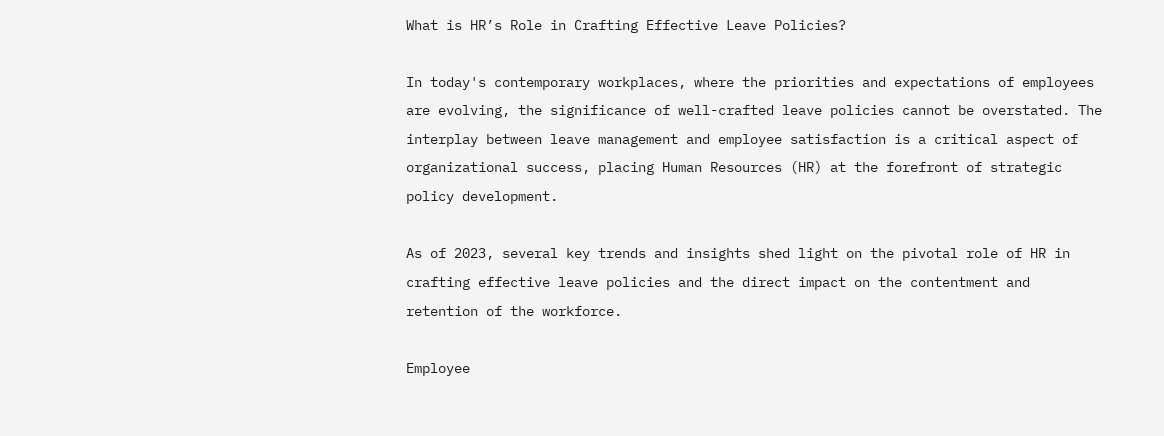What is HR’s Role in Crafting Effective Leave Policies?

In today's contemporary workplaces, where the priorities and expectations of employees are evolving, the significance of well-crafted leave policies cannot be overstated. The interplay between leave management and employee satisfaction is a critical aspect of organizational success, placing Human Resources (HR) at the forefront of strategic policy development.

As of 2023, several key trends and insights shed light on the pivotal role of HR in crafting effective leave policies and the direct impact on the contentment and retention of the workforce.

Employee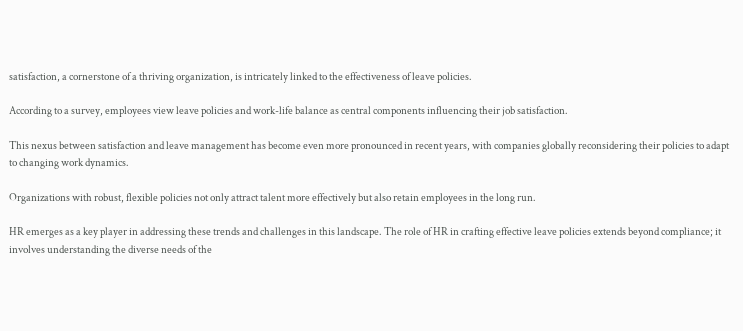satisfaction, a cornerstone of a thriving organization, is intricately linked to the effectiveness of leave policies.

According to a survey, employees view leave policies and work-life balance as central components influencing their job satisfaction.

This nexus between satisfaction and leave management has become even more pronounced in recent years, with companies globally reconsidering their policies to adapt to changing work dynamics.

Organizations with robust, flexible policies not only attract talent more effectively but also retain employees in the long run.

HR emerges as a key player in addressing these trends and challenges in this landscape. The role of HR in crafting effective leave policies extends beyond compliance; it involves understanding the diverse needs of the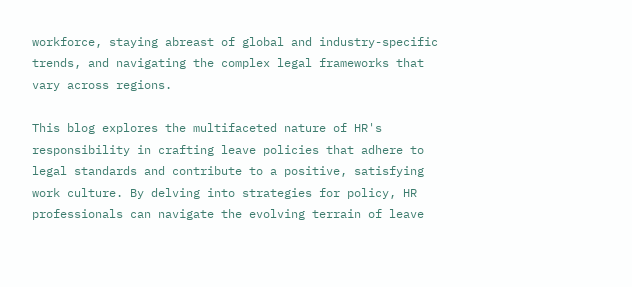workforce, staying abreast of global and industry-specific trends, and navigating the complex legal frameworks that vary across regions.

This blog explores the multifaceted nature of HR's responsibility in crafting leave policies that adhere to legal standards and contribute to a positive, satisfying work culture. By delving into strategies for policy, HR professionals can navigate the evolving terrain of leave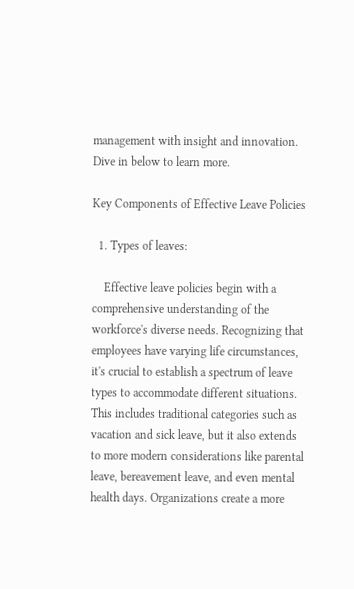management with insight and innovation. Dive in below to learn more.

Key Components of Effective Leave Policies

  1. Types of leaves:

    Effective leave policies begin with a comprehensive understanding of the workforce's diverse needs. Recognizing that employees have varying life circumstances, it's crucial to establish a spectrum of leave types to accommodate different situations. This includes traditional categories such as vacation and sick leave, but it also extends to more modern considerations like parental leave, bereavement leave, and even mental health days. Organizations create a more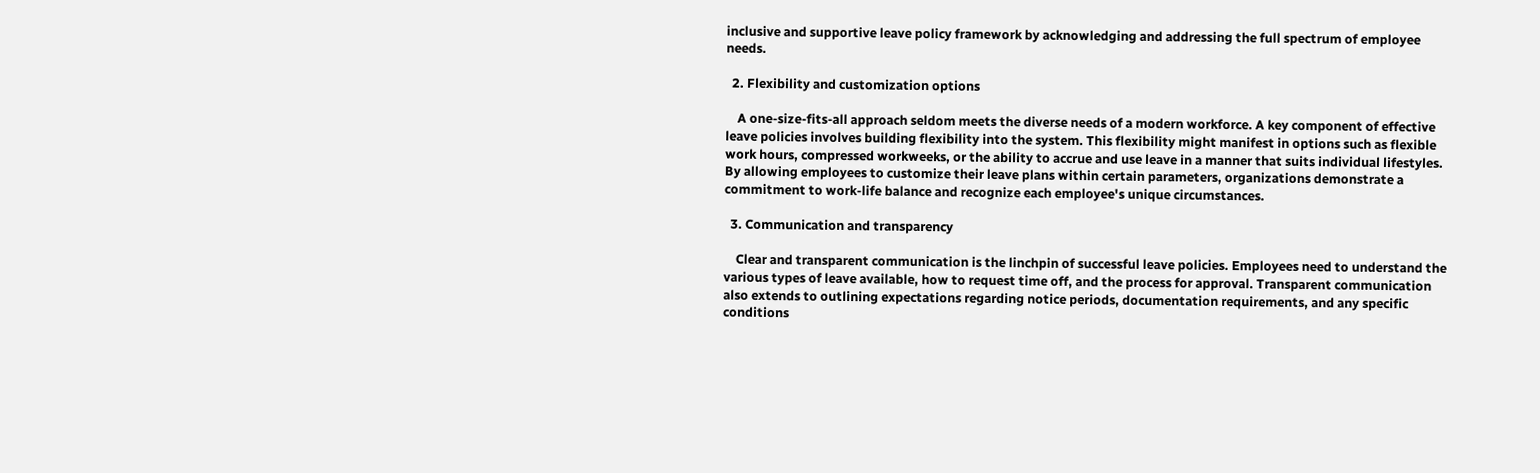inclusive and supportive leave policy framework by acknowledging and addressing the full spectrum of employee needs.

  2. Flexibility and customization options

    A one-size-fits-all approach seldom meets the diverse needs of a modern workforce. A key component of effective leave policies involves building flexibility into the system. This flexibility might manifest in options such as flexible work hours, compressed workweeks, or the ability to accrue and use leave in a manner that suits individual lifestyles. By allowing employees to customize their leave plans within certain parameters, organizations demonstrate a commitment to work-life balance and recognize each employee's unique circumstances.

  3. Communication and transparency

    Clear and transparent communication is the linchpin of successful leave policies. Employees need to understand the various types of leave available, how to request time off, and the process for approval. Transparent communication also extends to outlining expectations regarding notice periods, documentation requirements, and any specific conditions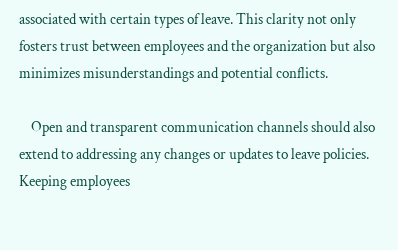associated with certain types of leave. This clarity not only fosters trust between employees and the organization but also minimizes misunderstandings and potential conflicts.

    Open and transparent communication channels should also extend to addressing any changes or updates to leave policies. Keeping employees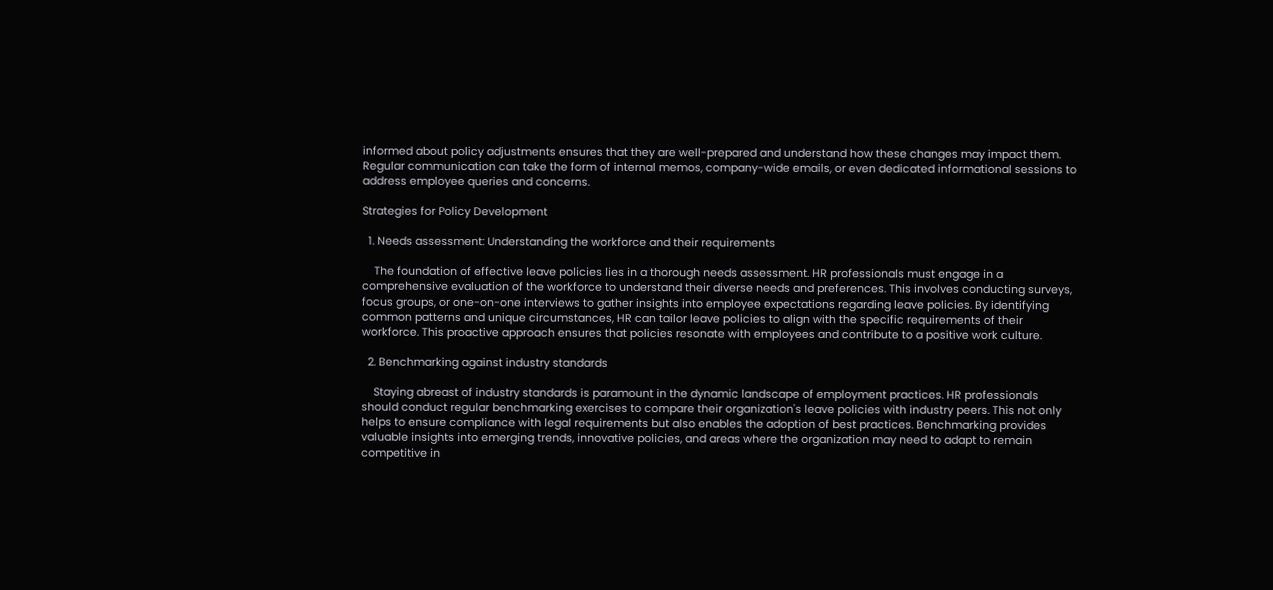informed about policy adjustments ensures that they are well-prepared and understand how these changes may impact them. Regular communication can take the form of internal memos, company-wide emails, or even dedicated informational sessions to address employee queries and concerns.

Strategies for Policy Development

  1. Needs assessment: Understanding the workforce and their requirements

    The foundation of effective leave policies lies in a thorough needs assessment. HR professionals must engage in a comprehensive evaluation of the workforce to understand their diverse needs and preferences. This involves conducting surveys, focus groups, or one-on-one interviews to gather insights into employee expectations regarding leave policies. By identifying common patterns and unique circumstances, HR can tailor leave policies to align with the specific requirements of their workforce. This proactive approach ensures that policies resonate with employees and contribute to a positive work culture.

  2. Benchmarking against industry standards

    Staying abreast of industry standards is paramount in the dynamic landscape of employment practices. HR professionals should conduct regular benchmarking exercises to compare their organization's leave policies with industry peers. This not only helps to ensure compliance with legal requirements but also enables the adoption of best practices. Benchmarking provides valuable insights into emerging trends, innovative policies, and areas where the organization may need to adapt to remain competitive in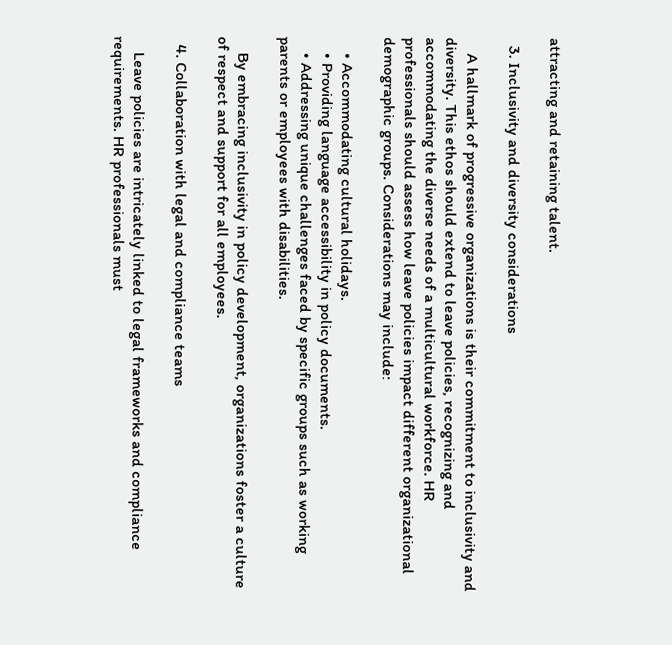attracting and retaining talent.

  3. Inclusivity and diversity considerations

    A hallmark of progressive organizations is their commitment to inclusivity and diversity. This ethos should extend to leave policies, recognizing and accommodating the diverse needs of a multicultural workforce. HR professionals should assess how leave policies impact different organizational demographic groups. Considerations may include:

    • Accommodating cultural holidays.
    • Providing language accessibility in policy documents.
    • Addressing unique challenges faced by specific groups such as working parents or employees with disabilities.

    By embracing inclusivity in policy development, organizations foster a culture of respect and support for all employees.

  4. Collaboration with legal and compliance teams

    Leave policies are intricately linked to legal frameworks and compliance requirements. HR professionals must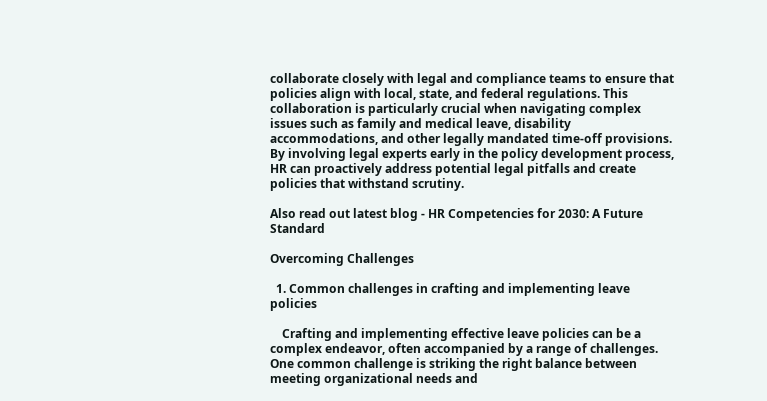collaborate closely with legal and compliance teams to ensure that policies align with local, state, and federal regulations. This collaboration is particularly crucial when navigating complex issues such as family and medical leave, disability accommodations, and other legally mandated time-off provisions. By involving legal experts early in the policy development process, HR can proactively address potential legal pitfalls and create policies that withstand scrutiny.

Also read out latest blog - HR Competencies for 2030: A Future Standard

Overcoming Challenges

  1. Common challenges in crafting and implementing leave policies

    Crafting and implementing effective leave policies can be a complex endeavor, often accompanied by a range of challenges. One common challenge is striking the right balance between meeting organizational needs and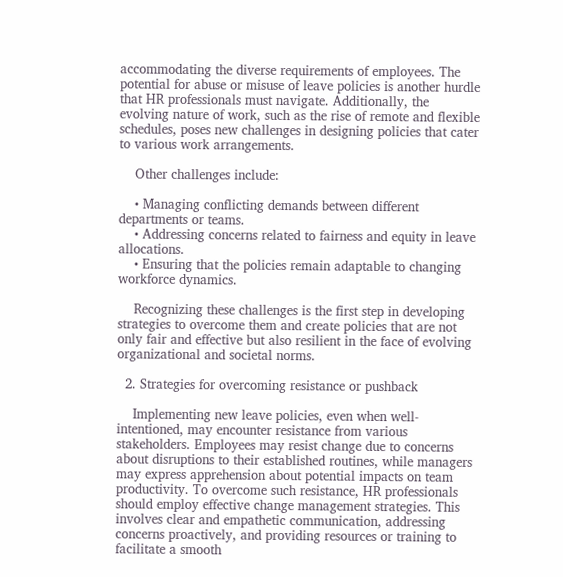accommodating the diverse requirements of employees. The potential for abuse or misuse of leave policies is another hurdle that HR professionals must navigate. Additionally, the evolving nature of work, such as the rise of remote and flexible schedules, poses new challenges in designing policies that cater to various work arrangements.

    Other challenges include:

    • Managing conflicting demands between different departments or teams.
    • Addressing concerns related to fairness and equity in leave allocations.
    • Ensuring that the policies remain adaptable to changing workforce dynamics.

    Recognizing these challenges is the first step in developing strategies to overcome them and create policies that are not only fair and effective but also resilient in the face of evolving organizational and societal norms.

  2. Strategies for overcoming resistance or pushback

    Implementing new leave policies, even when well-intentioned, may encounter resistance from various stakeholders. Employees may resist change due to concerns about disruptions to their established routines, while managers may express apprehension about potential impacts on team productivity. To overcome such resistance, HR professionals should employ effective change management strategies. This involves clear and empathetic communication, addressing concerns proactively, and providing resources or training to facilitate a smooth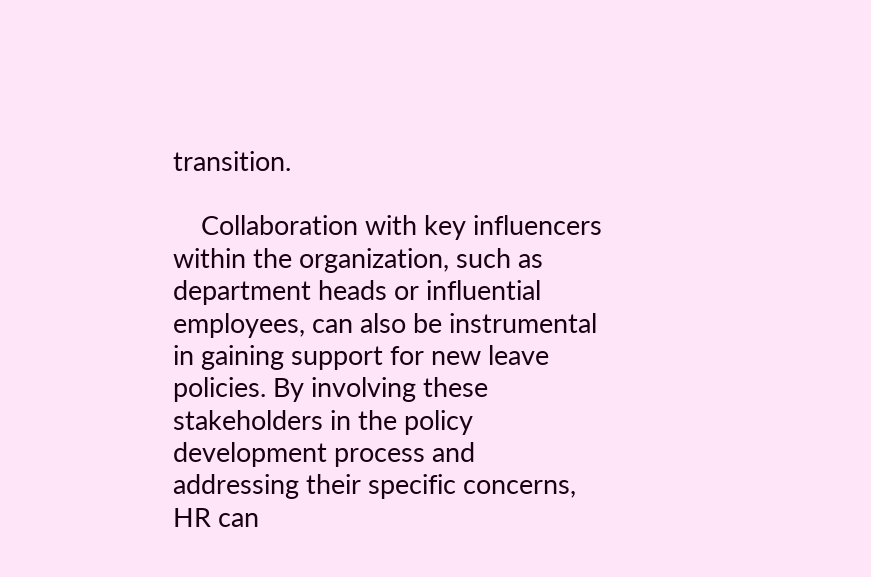transition.

    Collaboration with key influencers within the organization, such as department heads or influential employees, can also be instrumental in gaining support for new leave policies. By involving these stakeholders in the policy development process and addressing their specific concerns, HR can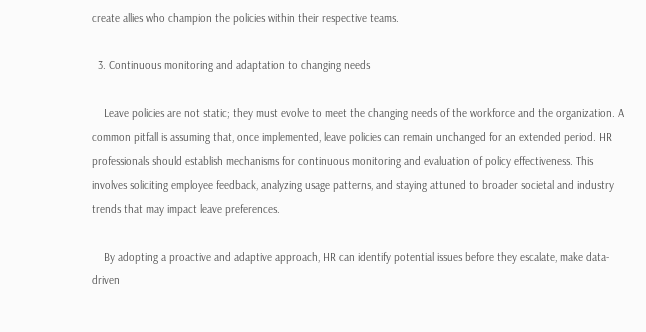create allies who champion the policies within their respective teams.

  3. Continuous monitoring and adaptation to changing needs

    Leave policies are not static; they must evolve to meet the changing needs of the workforce and the organization. A common pitfall is assuming that, once implemented, leave policies can remain unchanged for an extended period. HR professionals should establish mechanisms for continuous monitoring and evaluation of policy effectiveness. This involves soliciting employee feedback, analyzing usage patterns, and staying attuned to broader societal and industry trends that may impact leave preferences.

    By adopting a proactive and adaptive approach, HR can identify potential issues before they escalate, make data-driven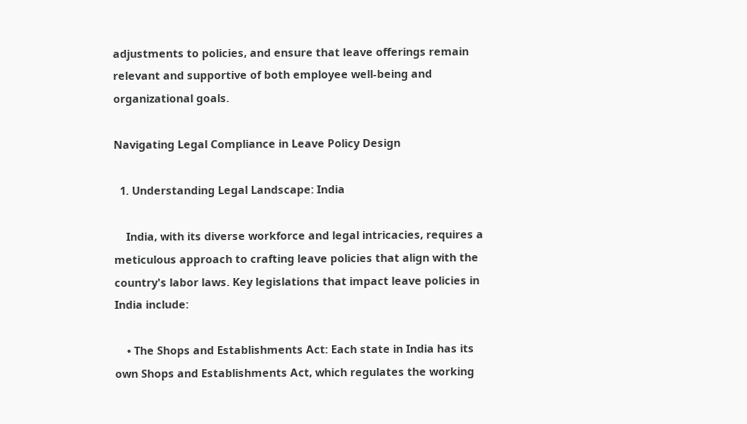adjustments to policies, and ensure that leave offerings remain relevant and supportive of both employee well-being and organizational goals.

Navigating Legal Compliance in Leave Policy Design

  1. Understanding Legal Landscape: India

    India, with its diverse workforce and legal intricacies, requires a meticulous approach to crafting leave policies that align with the country's labor laws. Key legislations that impact leave policies in India include:

    • The Shops and Establishments Act: Each state in India has its own Shops and Establishments Act, which regulates the working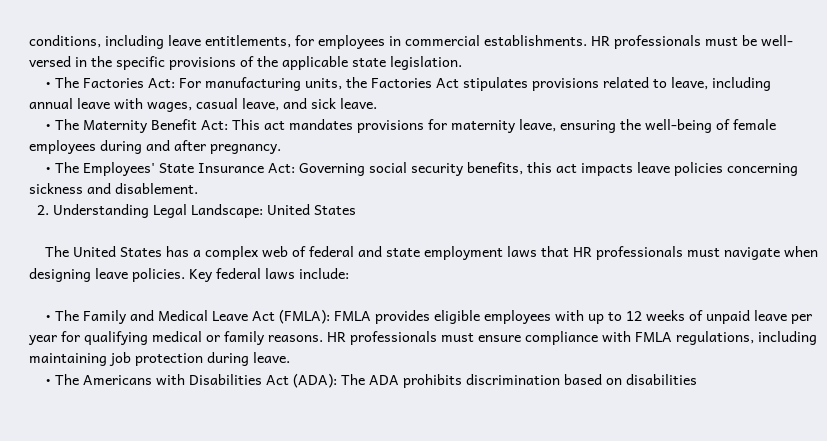conditions, including leave entitlements, for employees in commercial establishments. HR professionals must be well-versed in the specific provisions of the applicable state legislation.
    • The Factories Act: For manufacturing units, the Factories Act stipulates provisions related to leave, including annual leave with wages, casual leave, and sick leave.
    • The Maternity Benefit Act: This act mandates provisions for maternity leave, ensuring the well-being of female employees during and after pregnancy.
    • The Employees' State Insurance Act: Governing social security benefits, this act impacts leave policies concerning sickness and disablement.
  2. Understanding Legal Landscape: United States

    The United States has a complex web of federal and state employment laws that HR professionals must navigate when designing leave policies. Key federal laws include:

    • The Family and Medical Leave Act (FMLA): FMLA provides eligible employees with up to 12 weeks of unpaid leave per year for qualifying medical or family reasons. HR professionals must ensure compliance with FMLA regulations, including maintaining job protection during leave.
    • The Americans with Disabilities Act (ADA): The ADA prohibits discrimination based on disabilities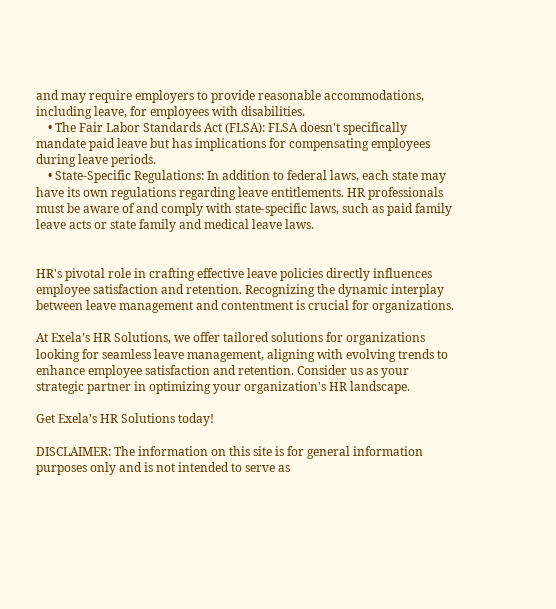and may require employers to provide reasonable accommodations, including leave, for employees with disabilities.
    • The Fair Labor Standards Act (FLSA): FLSA doesn't specifically mandate paid leave but has implications for compensating employees during leave periods.
    • State-Specific Regulations: In addition to federal laws, each state may have its own regulations regarding leave entitlements. HR professionals must be aware of and comply with state-specific laws, such as paid family leave acts or state family and medical leave laws.


HR's pivotal role in crafting effective leave policies directly influences employee satisfaction and retention. Recognizing the dynamic interplay between leave management and contentment is crucial for organizations.

At Exela’s HR Solutions, we offer tailored solutions for organizations looking for seamless leave management, aligning with evolving trends to enhance employee satisfaction and retention. Consider us as your strategic partner in optimizing your organization's HR landscape.

Get Exela’s HR Solutions today!

DISCLAIMER: The information on this site is for general information purposes only and is not intended to serve as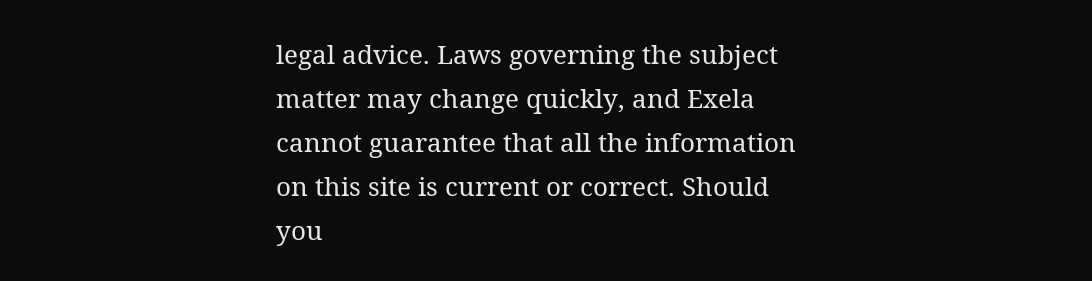legal advice. Laws governing the subject matter may change quickly, and Exela cannot guarantee that all the information on this site is current or correct. Should you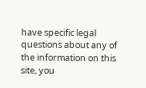have specific legal questions about any of the information on this site, you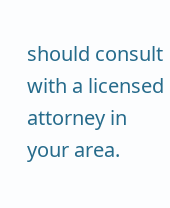should consult with a licensed attorney in your area.